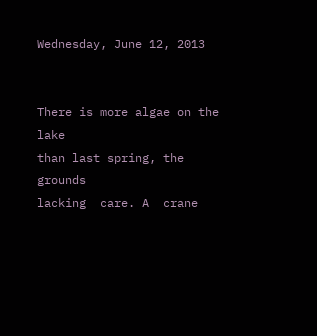Wednesday, June 12, 2013


There is more algae on the lake
than last spring, the grounds
lacking  care. A  crane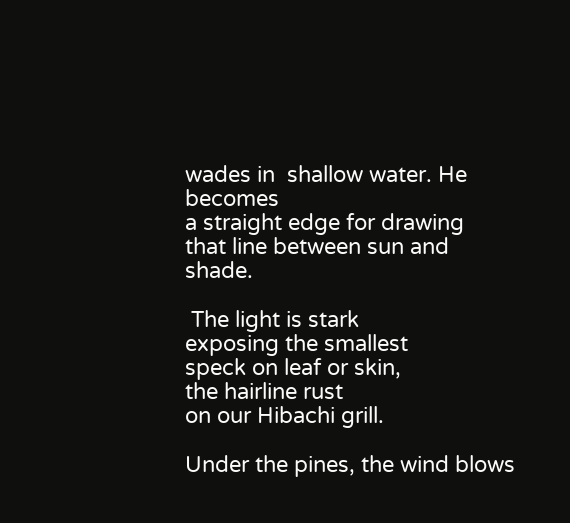wades in  shallow water. He becomes
a straight edge for drawing
that line between sun and shade.

 The light is stark
exposing the smallest
speck on leaf or skin,
the hairline rust
on our Hibachi grill.

Under the pines, the wind blows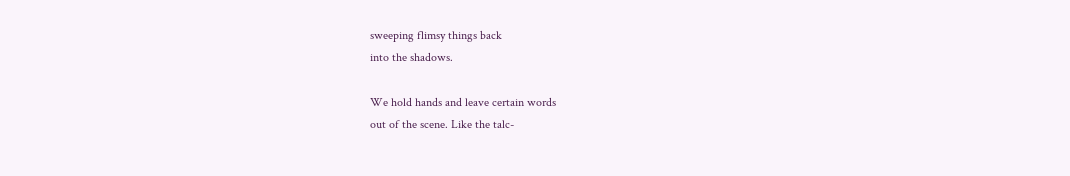sweeping flimsy things back
into the shadows.

We hold hands and leave certain words
out of the scene. Like the talc-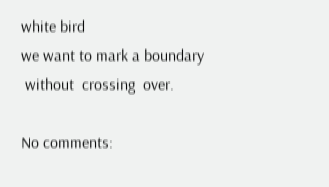white bird
we want to mark a boundary
 without  crossing  over.

No comments: